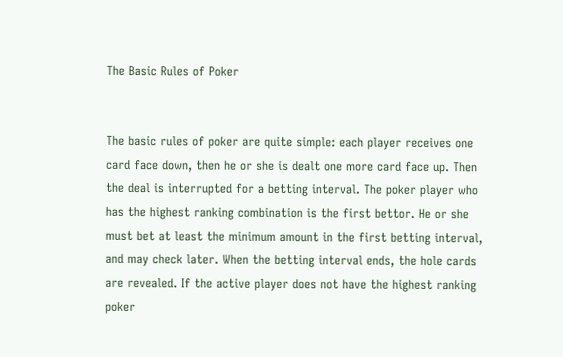The Basic Rules of Poker


The basic rules of poker are quite simple: each player receives one card face down, then he or she is dealt one more card face up. Then the deal is interrupted for a betting interval. The poker player who has the highest ranking combination is the first bettor. He or she must bet at least the minimum amount in the first betting interval, and may check later. When the betting interval ends, the hole cards are revealed. If the active player does not have the highest ranking poker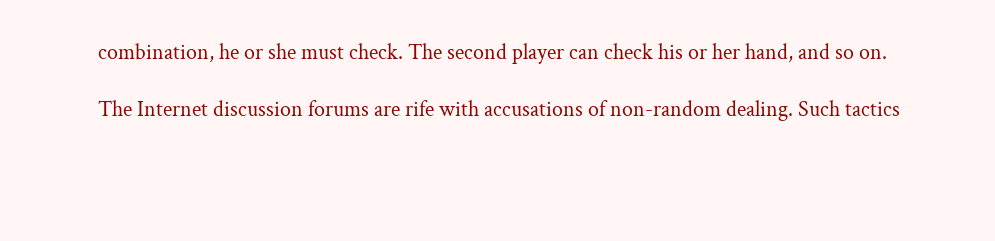combination, he or she must check. The second player can check his or her hand, and so on.

The Internet discussion forums are rife with accusations of non-random dealing. Such tactics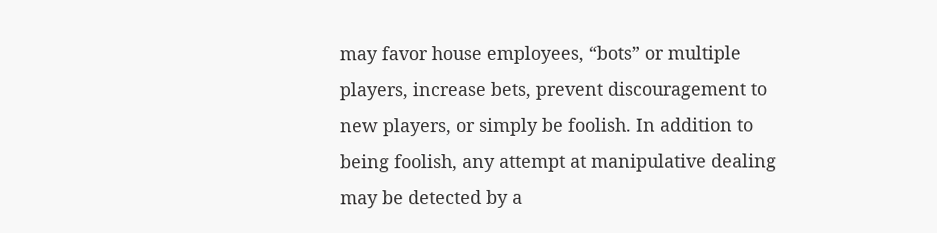may favor house employees, “bots” or multiple players, increase bets, prevent discouragement to new players, or simply be foolish. In addition to being foolish, any attempt at manipulative dealing may be detected by a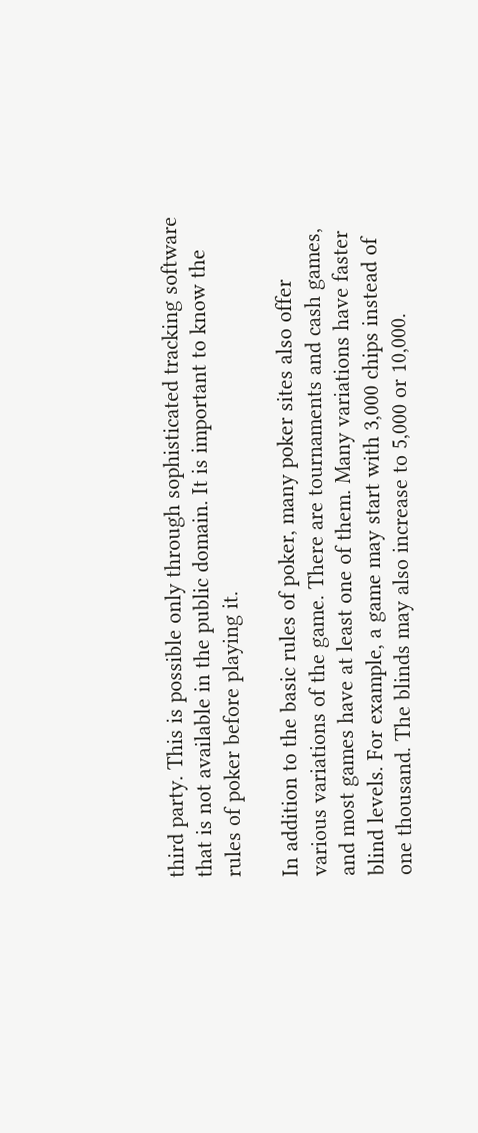third party. This is possible only through sophisticated tracking software that is not available in the public domain. It is important to know the rules of poker before playing it.

In addition to the basic rules of poker, many poker sites also offer various variations of the game. There are tournaments and cash games, and most games have at least one of them. Many variations have faster blind levels. For example, a game may start with 3,000 chips instead of one thousand. The blinds may also increase to 5,000 or 10,000.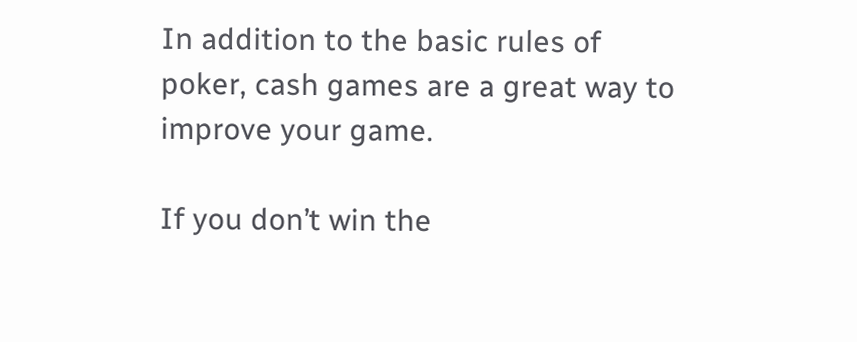In addition to the basic rules of poker, cash games are a great way to improve your game.

If you don’t win the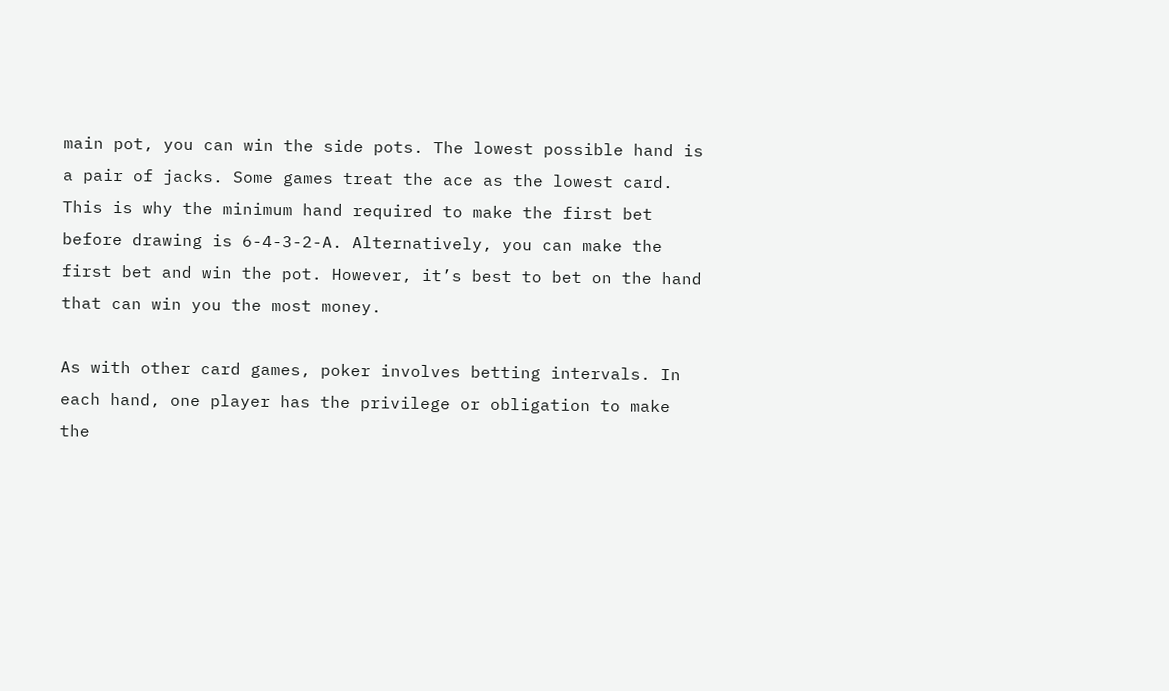main pot, you can win the side pots. The lowest possible hand is a pair of jacks. Some games treat the ace as the lowest card. This is why the minimum hand required to make the first bet before drawing is 6-4-3-2-A. Alternatively, you can make the first bet and win the pot. However, it’s best to bet on the hand that can win you the most money.

As with other card games, poker involves betting intervals. In each hand, one player has the privilege or obligation to make the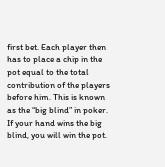first bet. Each player then has to place a chip in the pot equal to the total contribution of the players before him. This is known as the “big blind” in poker. If your hand wins the big blind, you will win the pot.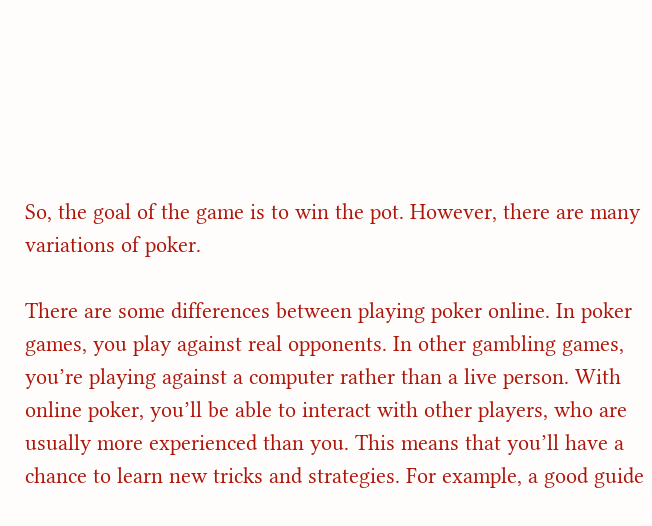So, the goal of the game is to win the pot. However, there are many variations of poker.

There are some differences between playing poker online. In poker games, you play against real opponents. In other gambling games, you’re playing against a computer rather than a live person. With online poker, you’ll be able to interact with other players, who are usually more experienced than you. This means that you’ll have a chance to learn new tricks and strategies. For example, a good guide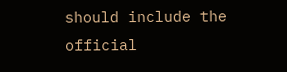should include the official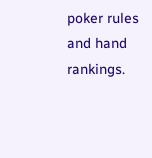poker rules and hand rankings.